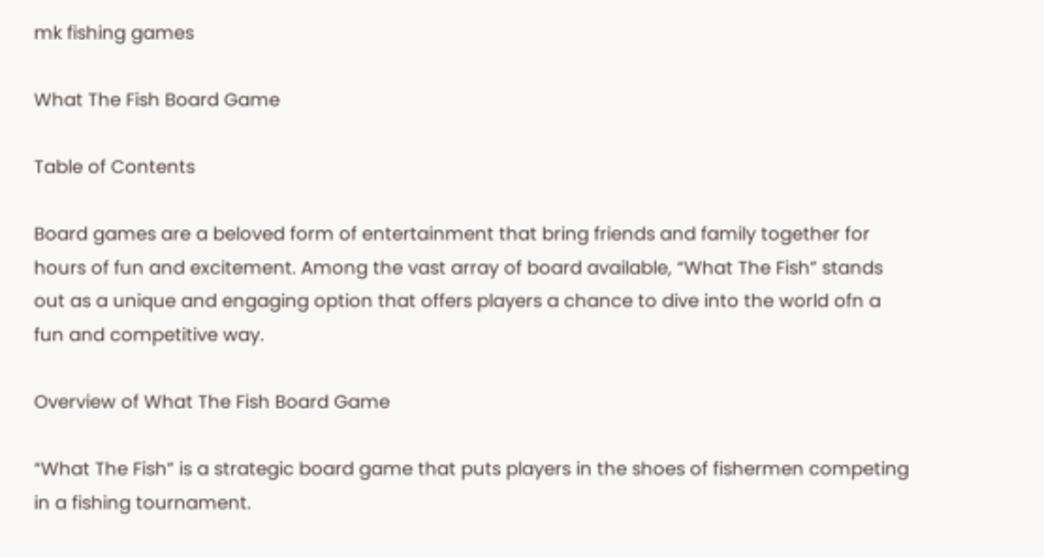mk fishing games

What The Fish Board Game

Table of Contents

Board games are a beloved form of entertainment that bring friends and family together for hours of fun and excitement. Among the vast array of board available, “What The Fish” stands out as a unique and engaging option that offers players a chance to dive into the world ofn a fun and competitive way.

Overview of What The Fish Board Game

“What The Fish” is a strategic board game that puts players in the shoes of fishermen competing in a fishing tournament.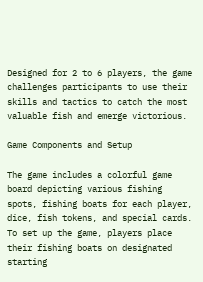Designed for 2 to 6 players, the game challenges participants to use their skills and tactics to catch the most valuable fish and emerge victorious.

Game Components and Setup

The game includes a colorful game board depicting various fishing spots, fishing boats for each player, dice, fish tokens, and special cards. To set up the game, players place their fishing boats on designated starting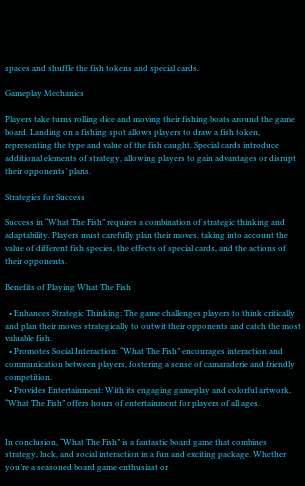spaces and shuffle the fish tokens and special cards.

Gameplay Mechanics

Players take turns rolling dice and moving their fishing boats around the game board. Landing on a fishing spot allows players to draw a fish token, representing the type and value of the fish caught. Special cards introduce additional elements of strategy, allowing players to gain advantages or disrupt their opponents’ plans.

Strategies for Success

Success in “What The Fish” requires a combination of strategic thinking and adaptability. Players must carefully plan their moves, taking into account the value of different fish species, the effects of special cards, and the actions of their opponents.

Benefits of Playing What The Fish

  • Enhances Strategic Thinking: The game challenges players to think critically and plan their moves strategically to outwit their opponents and catch the most valuable fish.
  • Promotes Social Interaction: “What The Fish” encourages interaction and communication between players, fostering a sense of camaraderie and friendly competition.
  • Provides Entertainment: With its engaging gameplay and colorful artwork, “What The Fish” offers hours of entertainment for players of all ages.


In conclusion, “What The Fish” is a fantastic board game that combines strategy, luck, and social interaction in a fun and exciting package. Whether you’re a seasoned board game enthusiast or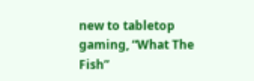new to tabletop gaming, “What The Fish”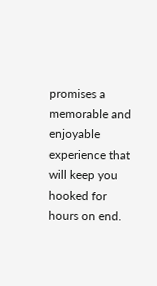promises a memorable and enjoyable experience that will keep you hooked for hours on end.